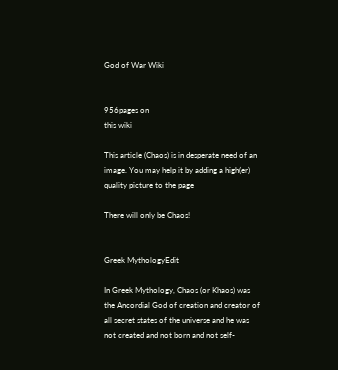God of War Wiki


956pages on
this wiki

This article (Chaos) is in desperate need of an image. You may help it by adding a high(er) quality picture to the page

There will only be Chaos!


Greek MythologyEdit

In Greek Mythology, Chaos (or Khaos) was the Ancordial God of creation and creator of all secret states of the universe and he was not created and not born and not self-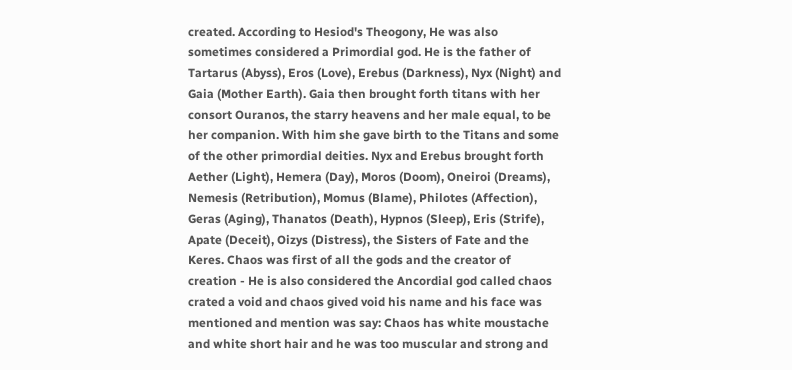created. According to Hesiod's Theogony, He was also sometimes considered a Primordial god. He is the father of Tartarus (Abyss), Eros (Love), Erebus (Darkness), Nyx (Night) and Gaia (Mother Earth). Gaia then brought forth titans with her consort Ouranos, the starry heavens and her male equal, to be her companion. With him she gave birth to the Titans and some of the other primordial deities. Nyx and Erebus brought forth Aether (Light), Hemera (Day), Moros (Doom), Oneiroi (Dreams), Nemesis (Retribution), Momus (Blame), Philotes (Affection), Geras (Aging), Thanatos (Death), Hypnos (Sleep), Eris (Strife), Apate (Deceit), Oizys (Distress), the Sisters of Fate and the Keres. Chaos was first of all the gods and the creator of creation - He is also considered the Ancordial god called chaos crated a void and chaos gived void his name and his face was mentioned and mention was say: Chaos has white moustache and white short hair and he was too muscular and strong and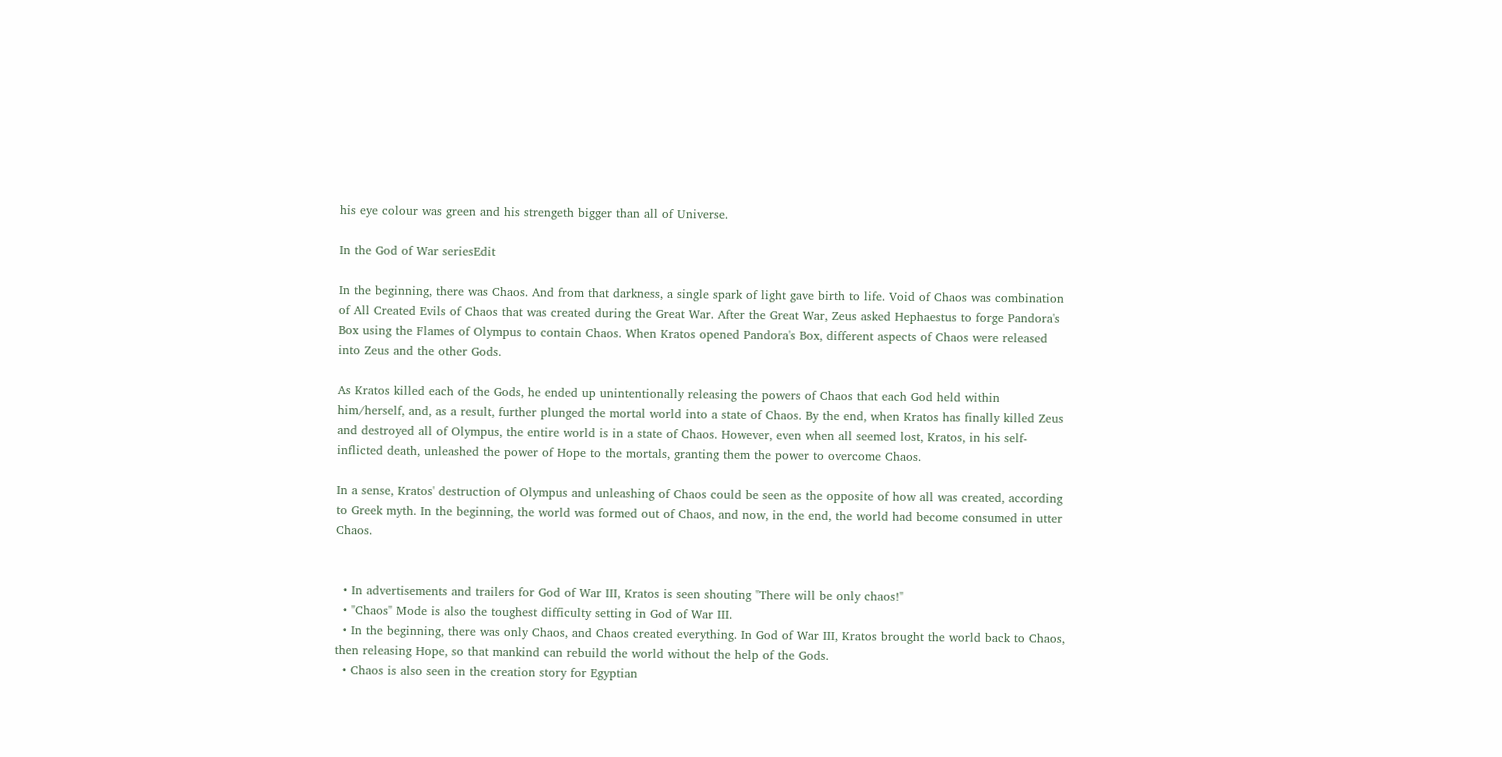his eye colour was green and his strengeth bigger than all of Universe.

In the God of War seriesEdit

In the beginning, there was Chaos. And from that darkness, a single spark of light gave birth to life. Void of Chaos was combination of All Created Evils of Chaos that was created during the Great War. After the Great War, Zeus asked Hephaestus to forge Pandora's Box using the Flames of Olympus to contain Chaos. When Kratos opened Pandora's Box, different aspects of Chaos were released into Zeus and the other Gods.

As Kratos killed each of the Gods, he ended up unintentionally releasing the powers of Chaos that each God held within him/herself, and, as a result, further plunged the mortal world into a state of Chaos. By the end, when Kratos has finally killed Zeus and destroyed all of Olympus, the entire world is in a state of Chaos. However, even when all seemed lost, Kratos, in his self-inflicted death, unleashed the power of Hope to the mortals, granting them the power to overcome Chaos.

In a sense, Kratos' destruction of Olympus and unleashing of Chaos could be seen as the opposite of how all was created, according to Greek myth. In the beginning, the world was formed out of Chaos, and now, in the end, the world had become consumed in utter Chaos.


  • In advertisements and trailers for God of War III, Kratos is seen shouting "There will be only chaos!"
  • "Chaos" Mode is also the toughest difficulty setting in God of War III.
  • In the beginning, there was only Chaos, and Chaos created everything. In God of War III, Kratos brought the world back to Chaos, then releasing Hope, so that mankind can rebuild the world without the help of the Gods.
  • Chaos is also seen in the creation story for Egyptian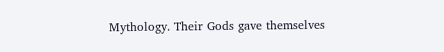Mythology. Their Gods gave themselves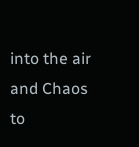into the air and Chaos to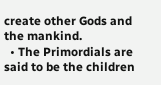create other Gods and the mankind.
  • The Primordials are said to be the children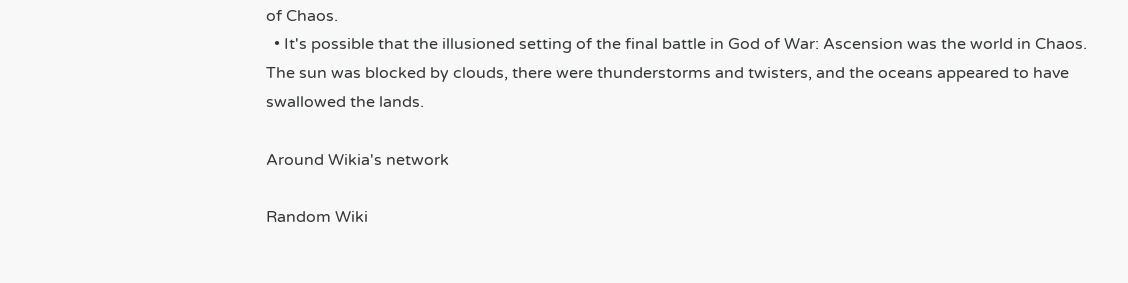of Chaos.
  • It's possible that the illusioned setting of the final battle in God of War: Ascension was the world in Chaos. The sun was blocked by clouds, there were thunderstorms and twisters, and the oceans appeared to have swallowed the lands.

Around Wikia's network

Random Wiki